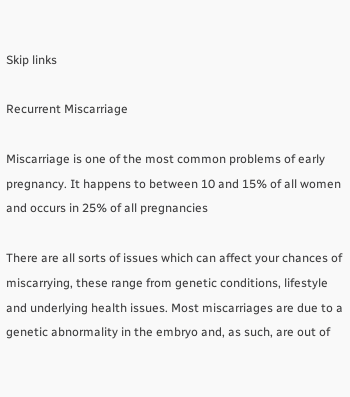Skip links

Recurrent Miscarriage

Miscarriage is one of the most common problems of early pregnancy. It happens to between 10 and 15% of all women and occurs in 25% of all pregnancies

There are all sorts of issues which can affect your chances of miscarrying, these range from genetic conditions, lifestyle and underlying health issues. Most miscarriages are due to a genetic abnormality in the embryo and, as such, are out of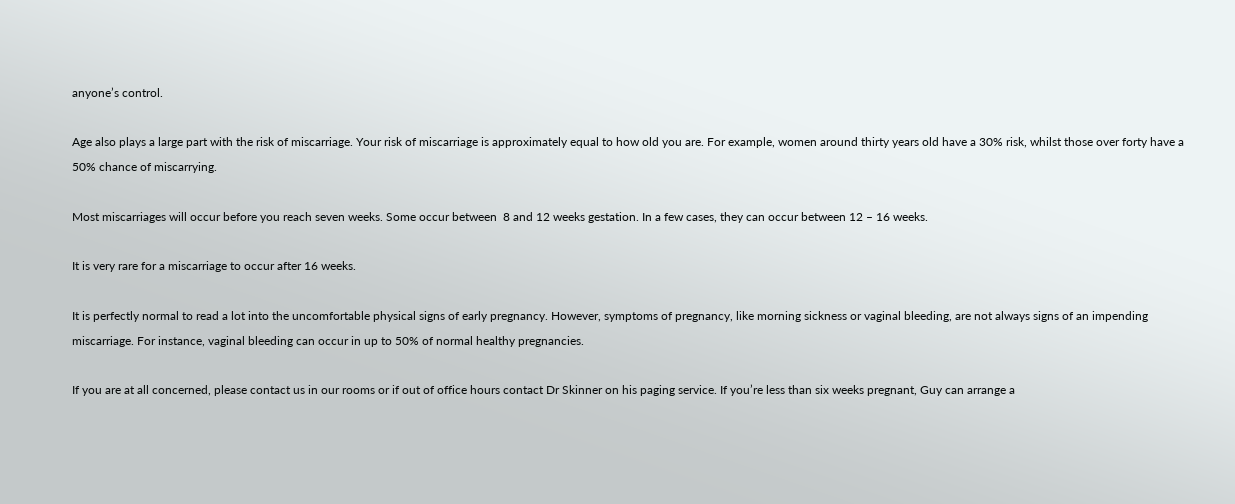anyone’s control.

Age also plays a large part with the risk of miscarriage. Your risk of miscarriage is approximately equal to how old you are. For example, women around thirty years old have a 30% risk, whilst those over forty have a 50% chance of miscarrying.

Most miscarriages will occur before you reach seven weeks. Some occur between  8 and 12 weeks gestation. In a few cases, they can occur between 12 – 16 weeks.

It is very rare for a miscarriage to occur after 16 weeks.

It is perfectly normal to read a lot into the uncomfortable physical signs of early pregnancy. However, symptoms of pregnancy, like morning sickness or vaginal bleeding, are not always signs of an impending miscarriage. For instance, vaginal bleeding can occur in up to 50% of normal healthy pregnancies.

If you are at all concerned, please contact us in our rooms or if out of office hours contact Dr Skinner on his paging service. If you’re less than six weeks pregnant, Guy can arrange a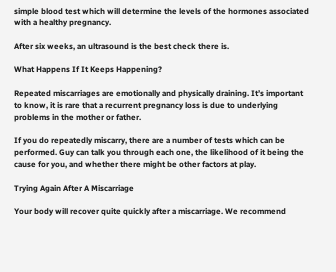simple blood test which will determine the levels of the hormones associated with a healthy pregnancy.

After six weeks, an ultrasound is the best check there is.

What Happens If It Keeps Happening?

Repeated miscarriages are emotionally and physically draining. It’s important to know, it is rare that a recurrent pregnancy loss is due to underlying problems in the mother or father.

If you do repeatedly miscarry, there are a number of tests which can be performed. Guy can talk you through each one, the likelihood of it being the cause for you, and whether there might be other factors at play.

Trying Again After A Miscarriage

Your body will recover quite quickly after a miscarriage. We recommend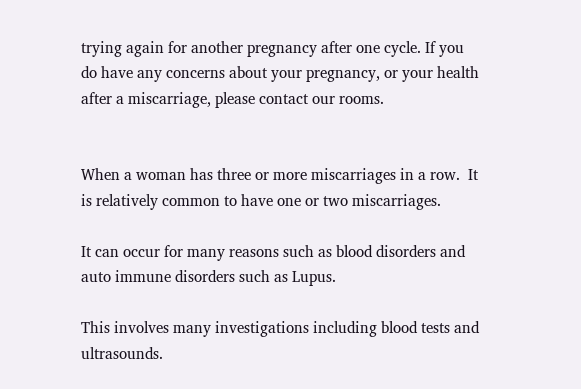trying again for another pregnancy after one cycle. If you do have any concerns about your pregnancy, or your health after a miscarriage, please contact our rooms.


When a woman has three or more miscarriages in a row.  It is relatively common to have one or two miscarriages.

It can occur for many reasons such as blood disorders and auto immune disorders such as Lupus.

This involves many investigations including blood tests and ultrasounds.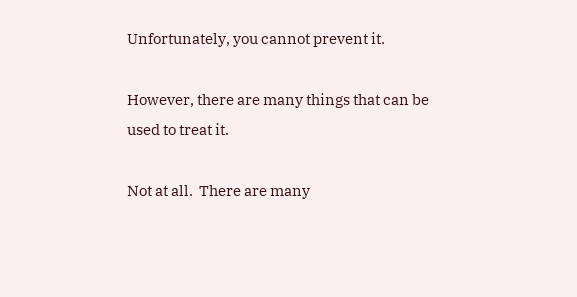Unfortunately, you cannot prevent it.

However, there are many things that can be used to treat it.

Not at all.  There are many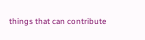things that can contribute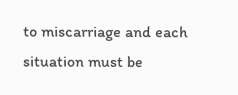to miscarriage and each situation must be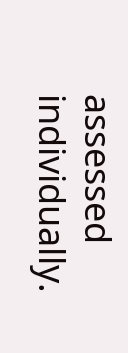assessed individually.